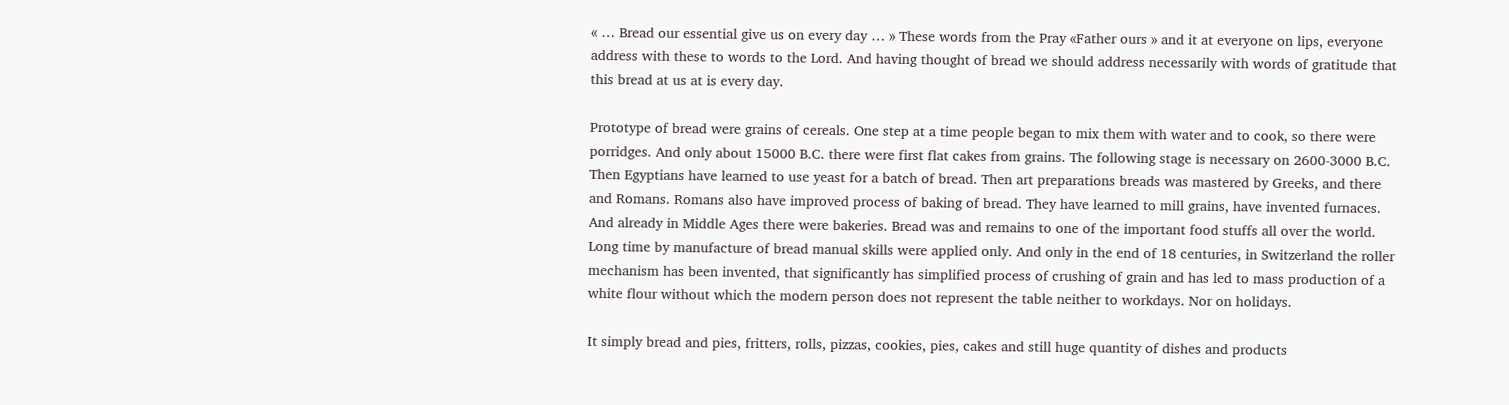« … Bread our essential give us on every day … » These words from the Pray «Father ours » and it at everyone on lips, everyone address with these to words to the Lord. And having thought of bread we should address necessarily with words of gratitude that this bread at us at is every day.

Prototype of bread were grains of cereals. One step at a time people began to mix them with water and to cook, so there were porridges. And only about 15000 B.C. there were first flat cakes from grains. The following stage is necessary on 2600-3000 B.C. Then Egyptians have learned to use yeast for a batch of bread. Then art preparations breads was mastered by Greeks, and there and Romans. Romans also have improved process of baking of bread. They have learned to mill grains, have invented furnaces. And already in Middle Ages there were bakeries. Bread was and remains to one of the important food stuffs all over the world. Long time by manufacture of bread manual skills were applied only. And only in the end of 18 centuries, in Switzerland the roller mechanism has been invented, that significantly has simplified process of crushing of grain and has led to mass production of a white flour without which the modern person does not represent the table neither to workdays. Nor on holidays.

It simply bread and pies, fritters, rolls, pizzas, cookies, pies, cakes and still huge quantity of dishes and products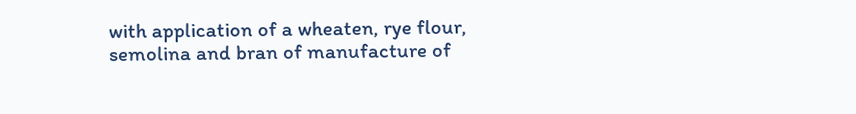with application of a wheaten, rye flour, semolina and bran of manufacture of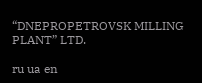“DNEPROPETROVSK MILLING PLANT” LTD.

ru ua en